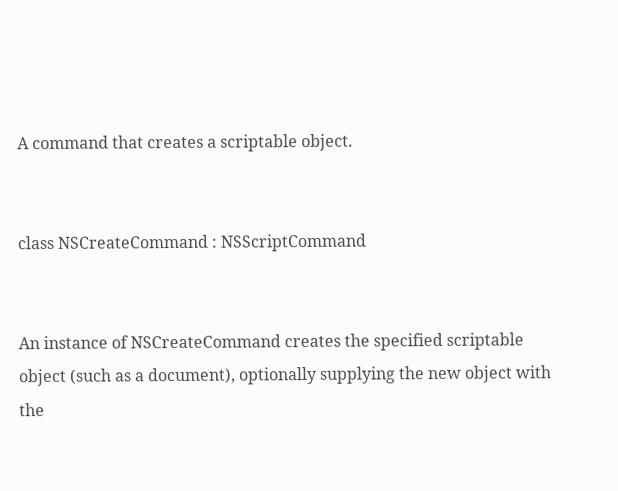A command that creates a scriptable object.


class NSCreateCommand : NSScriptCommand


An instance of NSCreateCommand creates the specified scriptable object (such as a document), optionally supplying the new object with the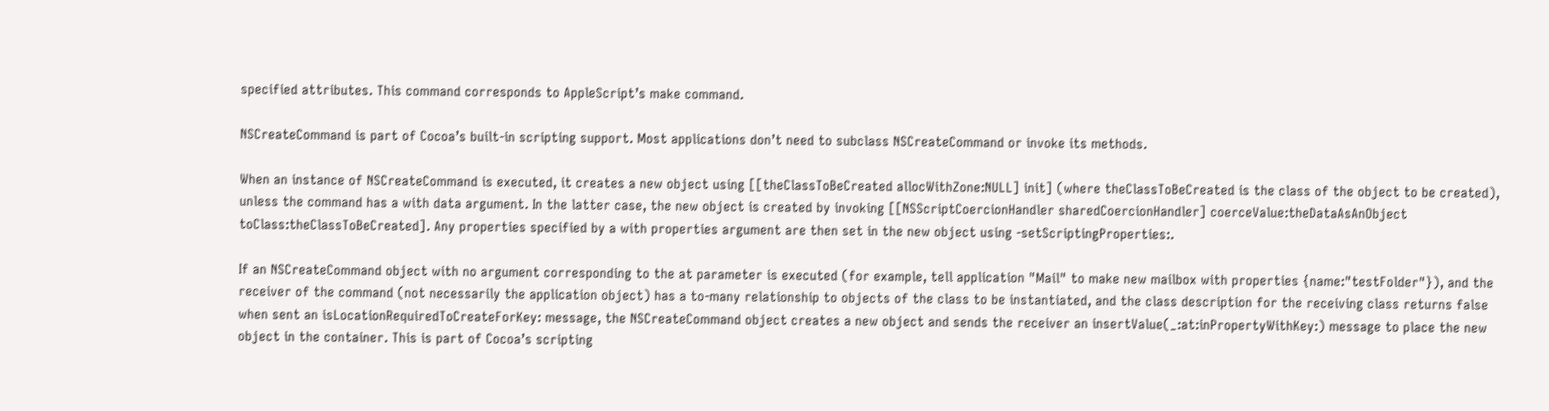specified attributes. This command corresponds to AppleScript’s make command.

NSCreateCommand is part of Cocoa’s built-in scripting support. Most applications don’t need to subclass NSCreateCommand or invoke its methods.

When an instance of NSCreateCommand is executed, it creates a new object using [[theClassToBeCreated allocWithZone:NULL] init] (where theClassToBeCreated is the class of the object to be created), unless the command has a with data argument. In the latter case, the new object is created by invoking [[NSScriptCoercionHandler sharedCoercionHandler] coerceValue:theDataAsAnObject toClass:theClassToBeCreated]. Any properties specified by a with properties argument are then set in the new object using -setScriptingProperties:.

If an NSCreateCommand object with no argument corresponding to the at parameter is executed (for example, tell application "Mail" to make new mailbox with properties {name:"testFolder"}), and the receiver of the command (not necessarily the application object) has a to-many relationship to objects of the class to be instantiated, and the class description for the receiving class returns false when sent an isLocationRequiredToCreateForKey: message, the NSCreateCommand object creates a new object and sends the receiver an insertValue(_:at:inPropertyWithKey:) message to place the new object in the container. This is part of Cocoa’s scripting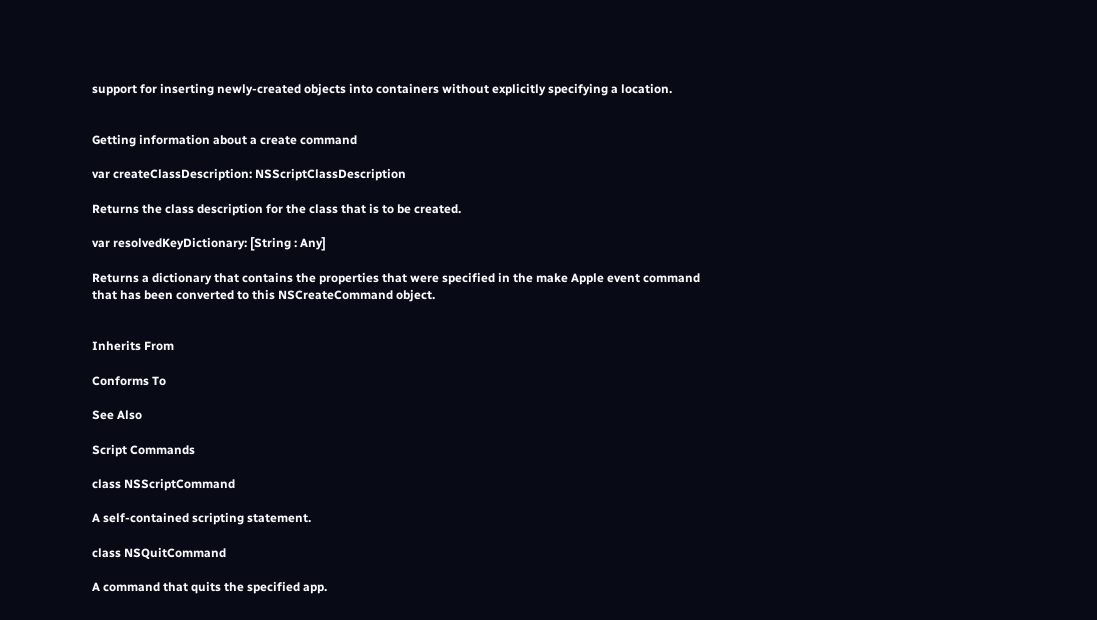support for inserting newly-created objects into containers without explicitly specifying a location.


Getting information about a create command

var createClassDescription: NSScriptClassDescription

Returns the class description for the class that is to be created.

var resolvedKeyDictionary: [String : Any]

Returns a dictionary that contains the properties that were specified in the make Apple event command that has been converted to this NSCreateCommand object.


Inherits From

Conforms To

See Also

Script Commands

class NSScriptCommand

A self-contained scripting statement.

class NSQuitCommand

A command that quits the specified app.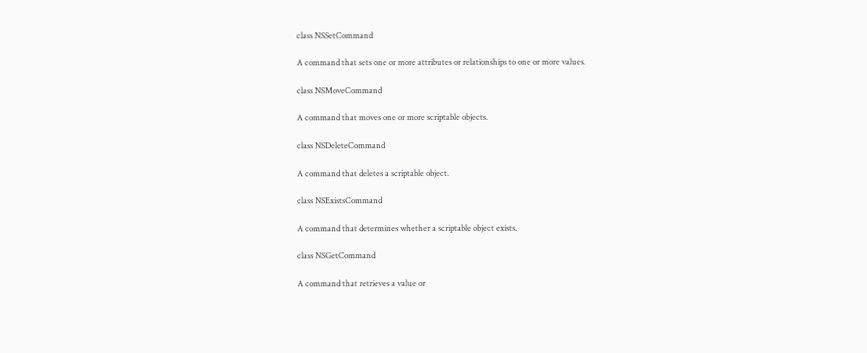class NSSetCommand

A command that sets one or more attributes or relationships to one or more values.

class NSMoveCommand

A command that moves one or more scriptable objects.

class NSDeleteCommand

A command that deletes a scriptable object.

class NSExistsCommand

A command that determines whether a scriptable object exists.

class NSGetCommand

A command that retrieves a value or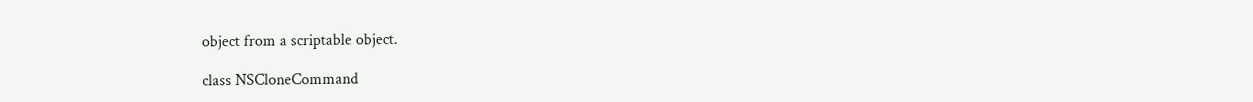object from a scriptable object.

class NSCloneCommand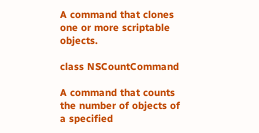A command that clones one or more scriptable objects.

class NSCountCommand

A command that counts the number of objects of a specified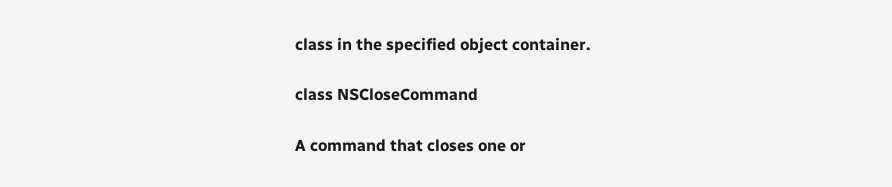class in the specified object container.

class NSCloseCommand

A command that closes one or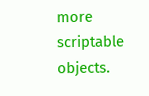more scriptable objects.